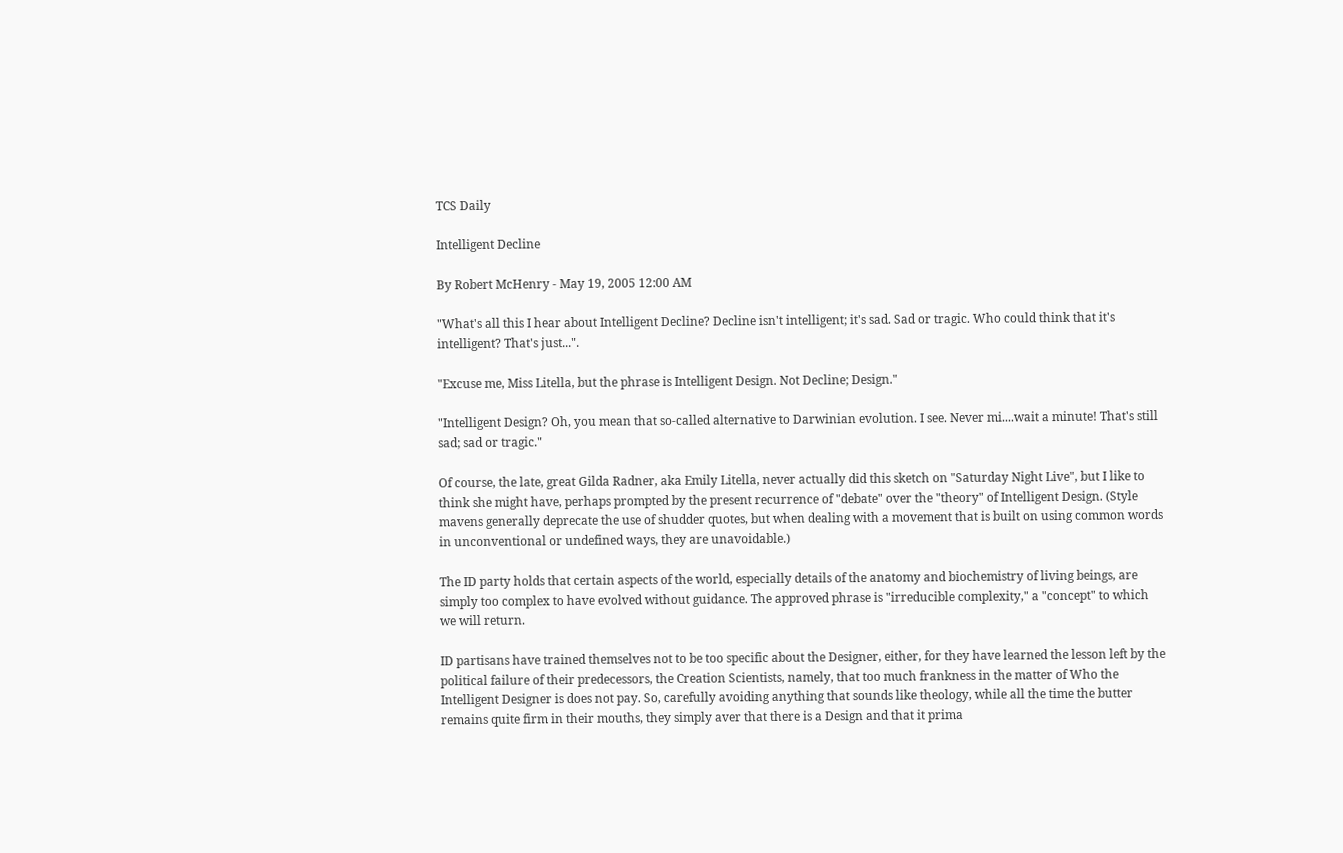TCS Daily

Intelligent Decline

By Robert McHenry - May 19, 2005 12:00 AM

"What's all this I hear about Intelligent Decline? Decline isn't intelligent; it's sad. Sad or tragic. Who could think that it's intelligent? That's just...".

"Excuse me, Miss Litella, but the phrase is Intelligent Design. Not Decline; Design."

"Intelligent Design? Oh, you mean that so-called alternative to Darwinian evolution. I see. Never mi....wait a minute! That's still sad; sad or tragic."

Of course, the late, great Gilda Radner, aka Emily Litella, never actually did this sketch on "Saturday Night Live", but I like to think she might have, perhaps prompted by the present recurrence of "debate" over the "theory" of Intelligent Design. (Style mavens generally deprecate the use of shudder quotes, but when dealing with a movement that is built on using common words in unconventional or undefined ways, they are unavoidable.)

The ID party holds that certain aspects of the world, especially details of the anatomy and biochemistry of living beings, are simply too complex to have evolved without guidance. The approved phrase is "irreducible complexity," a "concept" to which we will return.

ID partisans have trained themselves not to be too specific about the Designer, either, for they have learned the lesson left by the political failure of their predecessors, the Creation Scientists, namely, that too much frankness in the matter of Who the Intelligent Designer is does not pay. So, carefully avoiding anything that sounds like theology, while all the time the butter remains quite firm in their mouths, they simply aver that there is a Design and that it prima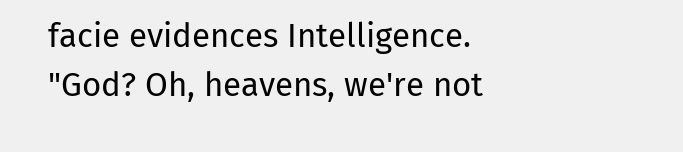facie evidences Intelligence. "God? Oh, heavens, we're not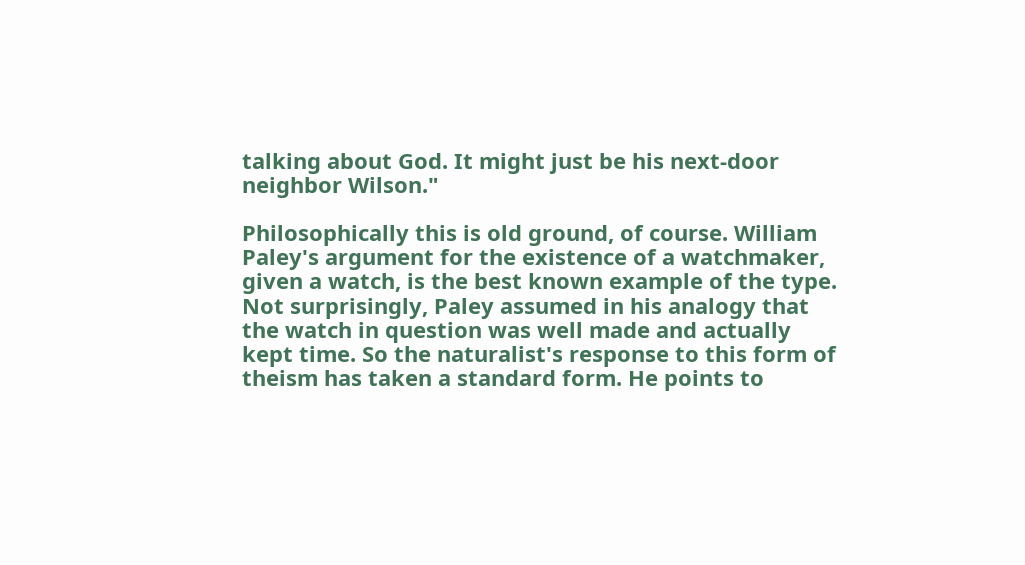talking about God. It might just be his next-door neighbor Wilson."

Philosophically this is old ground, of course. William Paley's argument for the existence of a watchmaker, given a watch, is the best known example of the type. Not surprisingly, Paley assumed in his analogy that the watch in question was well made and actually kept time. So the naturalist's response to this form of theism has taken a standard form. He points to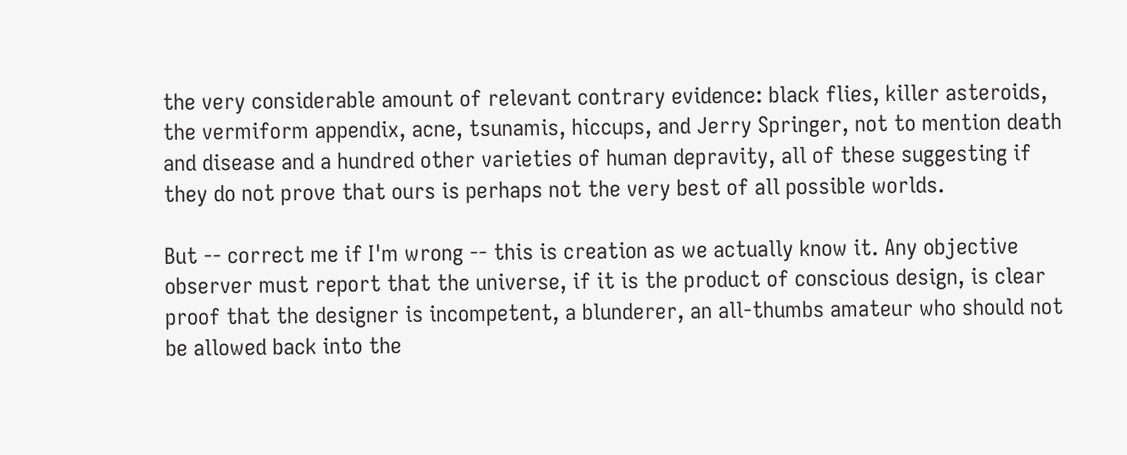the very considerable amount of relevant contrary evidence: black flies, killer asteroids, the vermiform appendix, acne, tsunamis, hiccups, and Jerry Springer, not to mention death and disease and a hundred other varieties of human depravity, all of these suggesting if they do not prove that ours is perhaps not the very best of all possible worlds.

But -- correct me if I'm wrong -- this is creation as we actually know it. Any objective observer must report that the universe, if it is the product of conscious design, is clear proof that the designer is incompetent, a blunderer, an all-thumbs amateur who should not be allowed back into the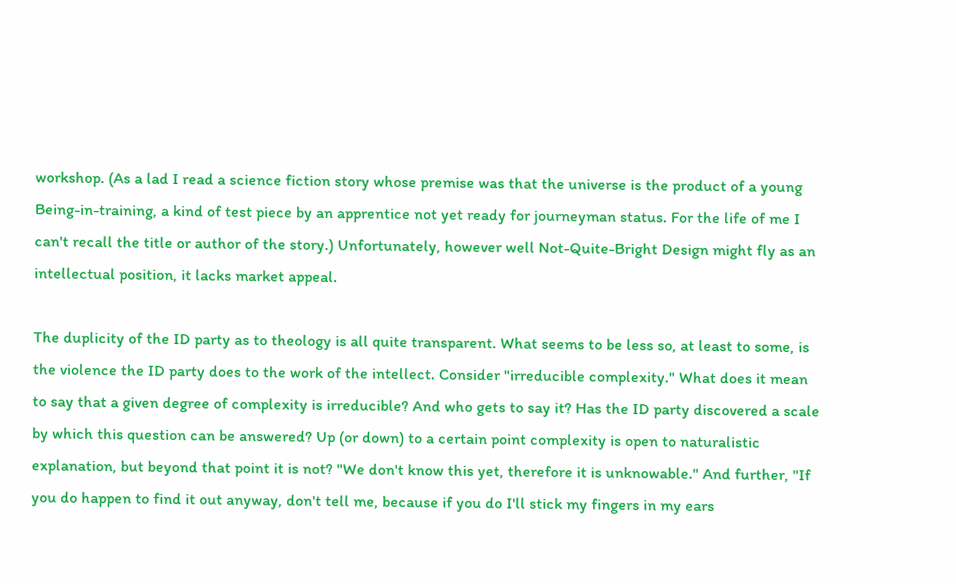workshop. (As a lad I read a science fiction story whose premise was that the universe is the product of a young Being-in-training, a kind of test piece by an apprentice not yet ready for journeyman status. For the life of me I can't recall the title or author of the story.) Unfortunately, however well Not-Quite-Bright Design might fly as an intellectual position, it lacks market appeal.

The duplicity of the ID party as to theology is all quite transparent. What seems to be less so, at least to some, is the violence the ID party does to the work of the intellect. Consider "irreducible complexity." What does it mean to say that a given degree of complexity is irreducible? And who gets to say it? Has the ID party discovered a scale by which this question can be answered? Up (or down) to a certain point complexity is open to naturalistic explanation, but beyond that point it is not? "We don't know this yet, therefore it is unknowable." And further, "If you do happen to find it out anyway, don't tell me, because if you do I'll stick my fingers in my ears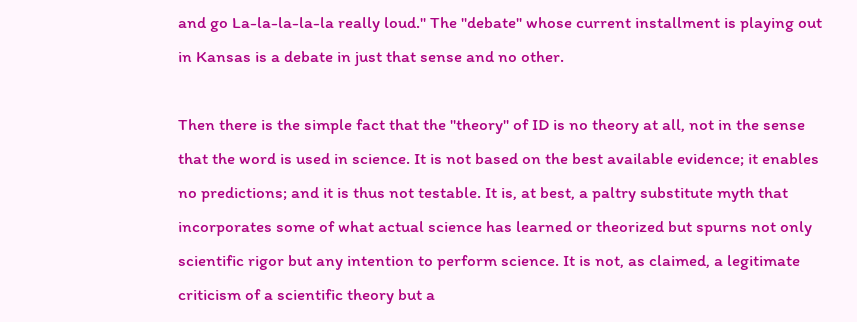and go La-la-la-la-la really loud." The "debate" whose current installment is playing out in Kansas is a debate in just that sense and no other.

Then there is the simple fact that the "theory" of ID is no theory at all, not in the sense that the word is used in science. It is not based on the best available evidence; it enables no predictions; and it is thus not testable. It is, at best, a paltry substitute myth that incorporates some of what actual science has learned or theorized but spurns not only scientific rigor but any intention to perform science. It is not, as claimed, a legitimate criticism of a scientific theory but a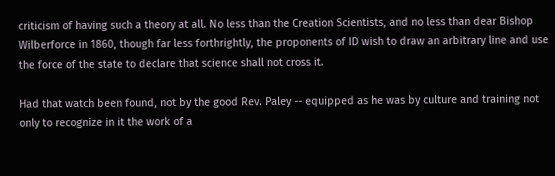criticism of having such a theory at all. No less than the Creation Scientists, and no less than dear Bishop Wilberforce in 1860, though far less forthrightly, the proponents of ID wish to draw an arbitrary line and use the force of the state to declare that science shall not cross it.

Had that watch been found, not by the good Rev. Paley -- equipped as he was by culture and training not only to recognize in it the work of a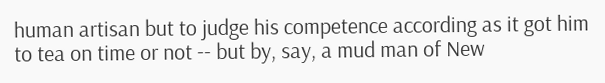human artisan but to judge his competence according as it got him to tea on time or not -- but by, say, a mud man of New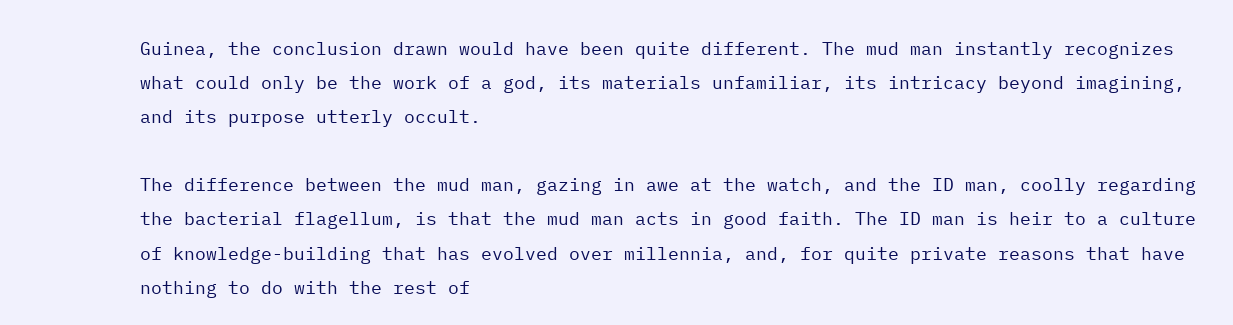Guinea, the conclusion drawn would have been quite different. The mud man instantly recognizes what could only be the work of a god, its materials unfamiliar, its intricacy beyond imagining, and its purpose utterly occult.

The difference between the mud man, gazing in awe at the watch, and the ID man, coolly regarding the bacterial flagellum, is that the mud man acts in good faith. The ID man is heir to a culture of knowledge-building that has evolved over millennia, and, for quite private reasons that have nothing to do with the rest of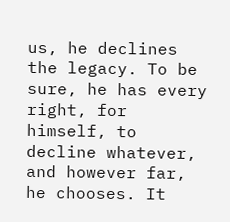us, he declines the legacy. To be sure, he has every right, for himself, to decline whatever, and however far, he chooses. It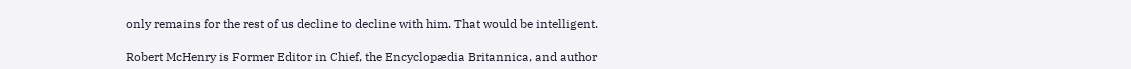only remains for the rest of us decline to decline with him. That would be intelligent.

Robert McHenry is Former Editor in Chief, the Encyclopædia Britannica, and author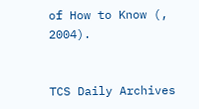of How to Know (, 2004).


TCS Daily Archives